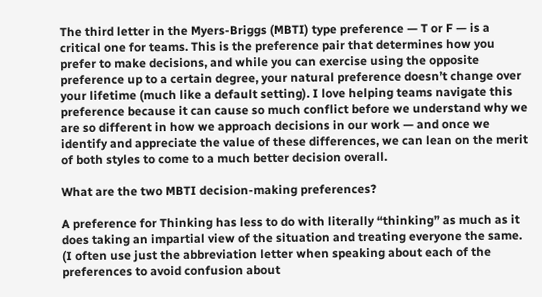The third letter in the Myers-Briggs (MBTI) type preference — T or F — is a critical one for teams. This is the preference pair that determines how you prefer to make decisions, and while you can exercise using the opposite preference up to a certain degree, your natural preference doesn’t change over your lifetime (much like a default setting). I love helping teams navigate this preference because it can cause so much conflict before we understand why we are so different in how we approach decisions in our work — and once we identify and appreciate the value of these differences, we can lean on the merit of both styles to come to a much better decision overall.

What are the two MBTI decision-making preferences?

A preference for Thinking has less to do with literally “thinking” as much as it does taking an impartial view of the situation and treating everyone the same. (I often use just the abbreviation letter when speaking about each of the preferences to avoid confusion about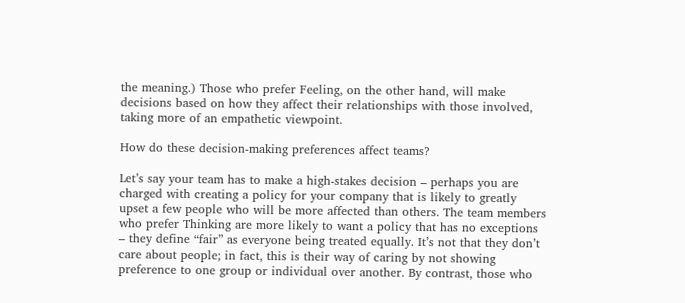the meaning.) Those who prefer Feeling, on the other hand, will make decisions based on how they affect their relationships with those involved, taking more of an empathetic viewpoint.

How do these decision-making preferences affect teams?

Let’s say your team has to make a high-stakes decision – perhaps you are charged with creating a policy for your company that is likely to greatly upset a few people who will be more affected than others. The team members who prefer Thinking are more likely to want a policy that has no exceptions – they define “fair” as everyone being treated equally. It’s not that they don’t care about people; in fact, this is their way of caring by not showing preference to one group or individual over another. By contrast, those who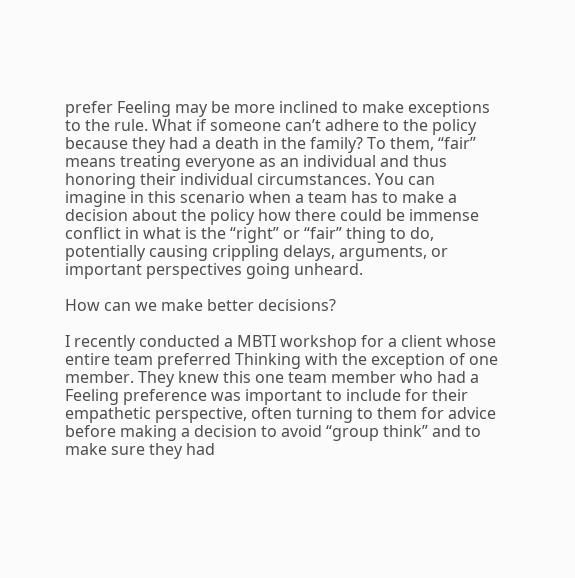prefer Feeling may be more inclined to make exceptions to the rule. What if someone can’t adhere to the policy because they had a death in the family? To them, “fair” means treating everyone as an individual and thus honoring their individual circumstances. You can imagine in this scenario when a team has to make a decision about the policy how there could be immense conflict in what is the “right” or “fair” thing to do, potentially causing crippling delays, arguments, or important perspectives going unheard.

How can we make better decisions?

I recently conducted a MBTI workshop for a client whose entire team preferred Thinking with the exception of one member. They knew this one team member who had a Feeling preference was important to include for their empathetic perspective, often turning to them for advice before making a decision to avoid “group think” and to make sure they had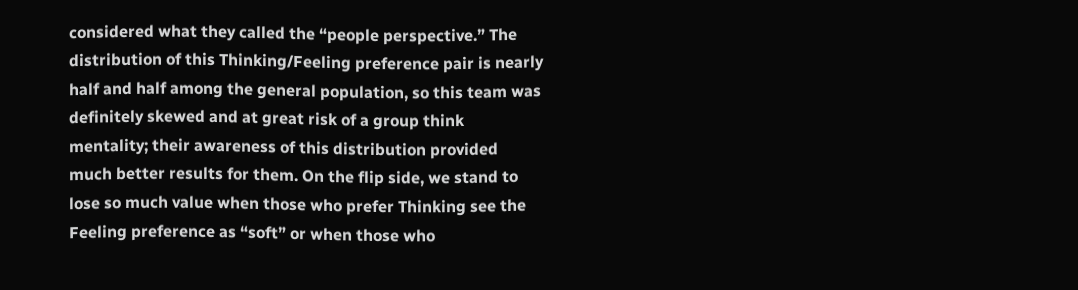considered what they called the “people perspective.” The distribution of this Thinking/Feeling preference pair is nearly half and half among the general population, so this team was definitely skewed and at great risk of a group think mentality; their awareness of this distribution provided much better results for them. On the flip side, we stand to lose so much value when those who prefer Thinking see the Feeling preference as “soft” or when those who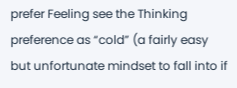prefer Feeling see the Thinking preference as “cold” (a fairly easy but unfortunate mindset to fall into if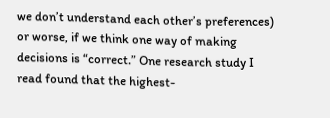we don’t understand each other’s preferences) or worse, if we think one way of making decisions is “correct.” One research study I read found that the highest-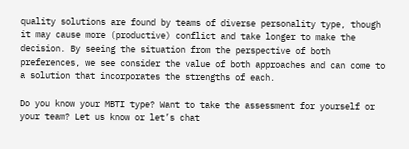quality solutions are found by teams of diverse personality type, though it may cause more (productive) conflict and take longer to make the decision. By seeing the situation from the perspective of both preferences, we see consider the value of both approaches and can come to a solution that incorporates the strengths of each.

Do you know your MBTI type? Want to take the assessment for yourself or your team? Let us know or let’s chat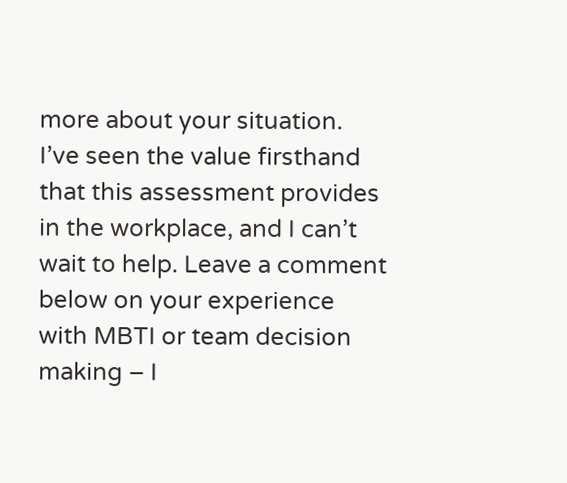more about your situation. I’ve seen the value firsthand that this assessment provides in the workplace, and I can’t wait to help. Leave a comment below on your experience with MBTI or team decision making – I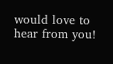would love to hear from you!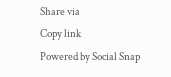Share via
Copy link
Powered by Social Snap